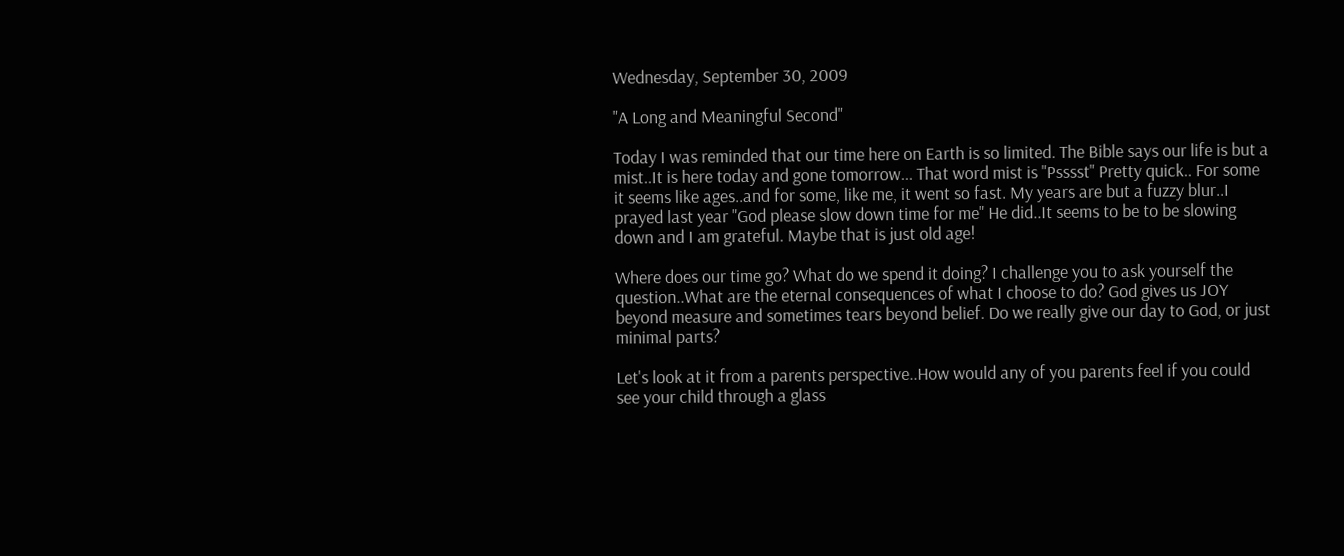Wednesday, September 30, 2009

"A Long and Meaningful Second"

Today I was reminded that our time here on Earth is so limited. The Bible says our life is but a mist..It is here today and gone tomorrow... That word mist is "Psssst" Pretty quick.. For some it seems like ages..and for some, like me, it went so fast. My years are but a fuzzy blur..I prayed last year "God please slow down time for me" He did..It seems to be to be slowing down and I am grateful. Maybe that is just old age!

Where does our time go? What do we spend it doing? I challenge you to ask yourself the question..What are the eternal consequences of what I choose to do? God gives us JOY beyond measure and sometimes tears beyond belief. Do we really give our day to God, or just minimal parts?

Let's look at it from a parents perspective..How would any of you parents feel if you could see your child through a glass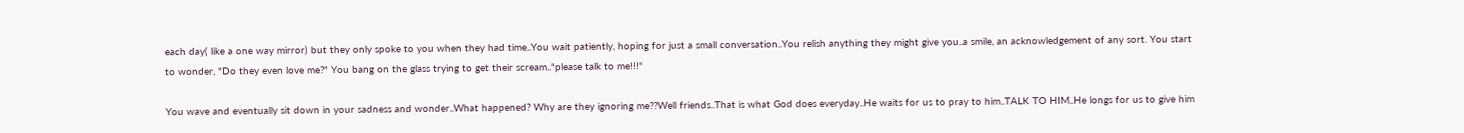each day( like a one way mirror) but they only spoke to you when they had time..You wait patiently, hoping for just a small conversation..You relish anything they might give you..a smile, an acknowledgement of any sort. You start to wonder, "Do they even love me?" You bang on the glass trying to get their scream.."please talk to me!!!"

You wave and eventually sit down in your sadness and wonder..What happened? Why are they ignoring me??Well friends..That is what God does everyday..He waits for us to pray to him..TALK TO HIM..He longs for us to give him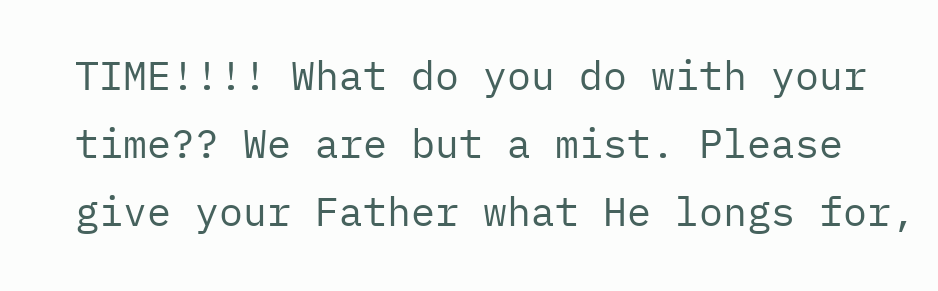TIME!!!! What do you do with your time?? We are but a mist. Please give your Father what He longs for,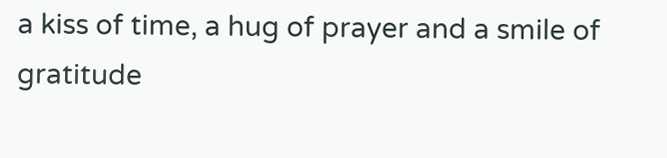a kiss of time, a hug of prayer and a smile of gratitude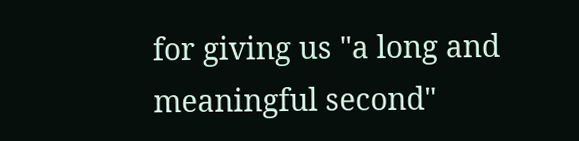for giving us "a long and meaningful second"